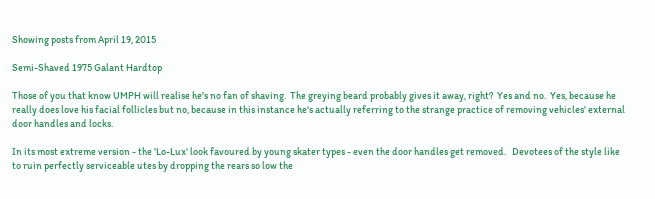Showing posts from April 19, 2015

Semi-Shaved 1975 Galant Hardtop

Those of you that know UMPH will realise he's no fan of shaving.  The greying beard probably gives it away, right?  Yes and no.  Yes, because he really does love his facial follicles but no, because in this instance he's actually referring to the strange practice of removing vehicles' external door handles and locks.

In its most extreme version - the 'Lo-Lux' look favoured by young skater types - even the door handles get removed.   Devotees of the style like to ruin perfectly serviceable utes by dropping the rears so low the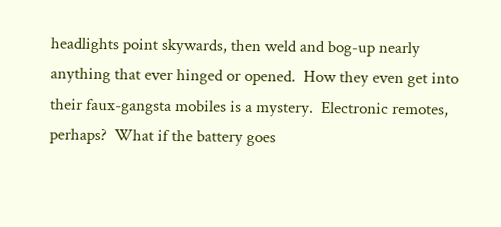headlights point skywards, then weld and bog-up nearly anything that ever hinged or opened.  How they even get into their faux-gangsta mobiles is a mystery.  Electronic remotes, perhaps?  What if the battery goes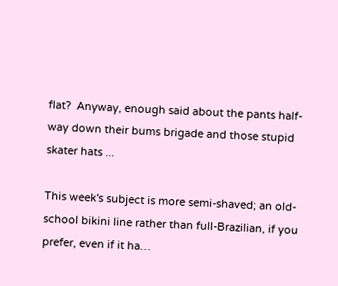flat?  Anyway, enough said about the pants half-way down their bums brigade and those stupid skater hats ...

This week's subject is more semi-shaved; an old-school bikini line rather than full-Brazilian, if you prefer, even if it ha…